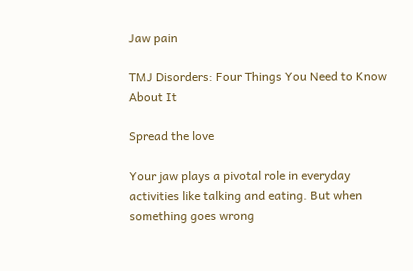Jaw pain

TMJ Disorders: Four Things You Need to Know About It

Spread the love

Your jaw plays a pivotal role in everyday activities like talking and eating. But when something goes wrong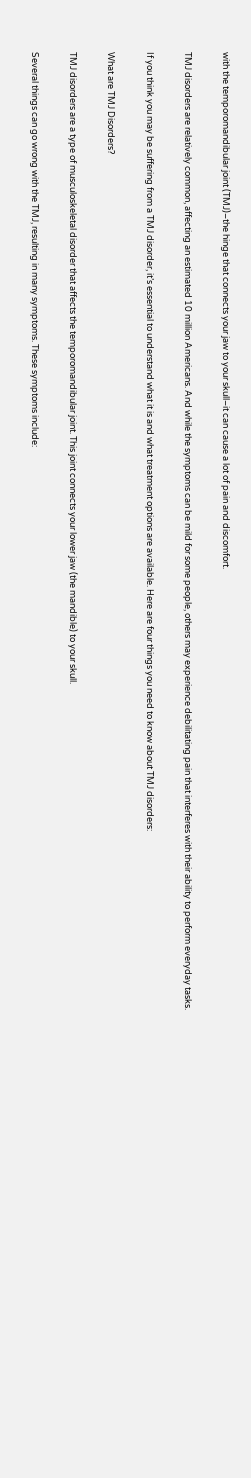with the temporomandibular joint (TMJ)–the hinge that connects your jaw to your skull–it can cause a lot of pain and discomfort.

TMJ disorders are relatively common, affecting an estimated 10 million Americans. And while the symptoms can be mild for some people, others may experience debilitating pain that interferes with their ability to perform everyday tasks.

If you think you may be suffering from a TMJ disorder, it’s essential to understand what it is and what treatment options are available. Here are four things you need to know about TMJ disorders:

What are TMJ Disorders?

TMJ disorders are a type of musculoskeletal disorder that affects the temporomandibular joint. This joint connects your lower jaw (the mandible) to your skull.

Several things can go wrong with the TMJ, resulting in many symptoms. These symptoms include: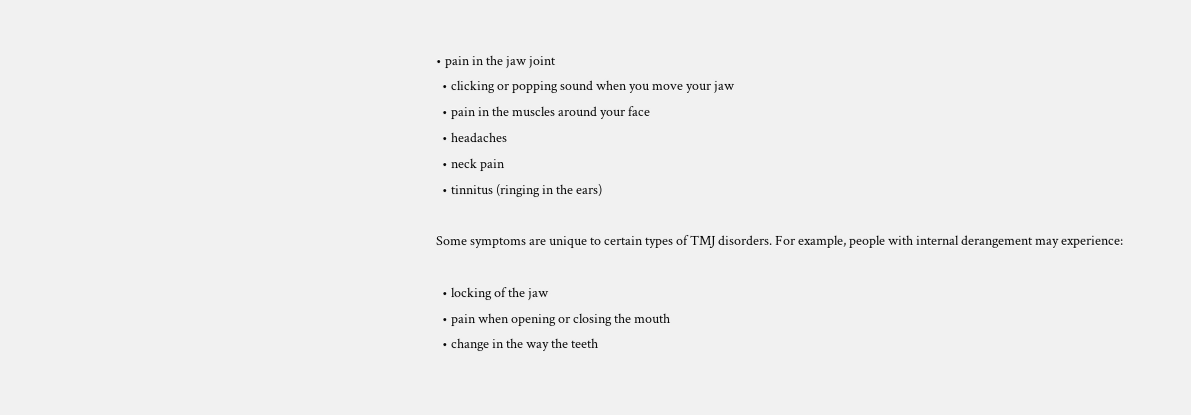• pain in the jaw joint
  • clicking or popping sound when you move your jaw
  • pain in the muscles around your face
  • headaches
  • neck pain
  • tinnitus (ringing in the ears)

Some symptoms are unique to certain types of TMJ disorders. For example, people with internal derangement may experience:

  • locking of the jaw
  • pain when opening or closing the mouth
  • change in the way the teeth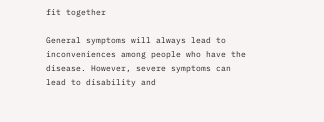fit together

General symptoms will always lead to inconveniences among people who have the disease. However, severe symptoms can lead to disability and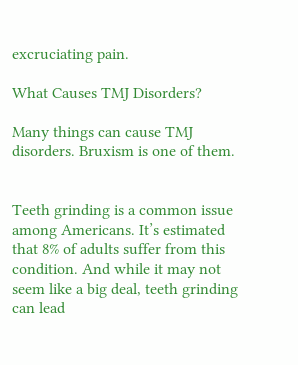excruciating pain.

What Causes TMJ Disorders?

Many things can cause TMJ disorders. Bruxism is one of them.


Teeth grinding is a common issue among Americans. It’s estimated that 8% of adults suffer from this condition. And while it may not seem like a big deal, teeth grinding can lead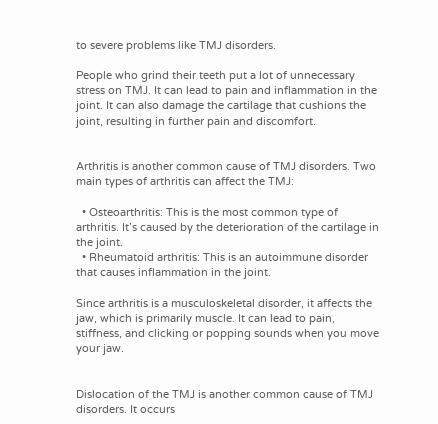to severe problems like TMJ disorders.

People who grind their teeth put a lot of unnecessary stress on TMJ. It can lead to pain and inflammation in the joint. It can also damage the cartilage that cushions the joint, resulting in further pain and discomfort.


Arthritis is another common cause of TMJ disorders. Two main types of arthritis can affect the TMJ:

  • Osteoarthritis: This is the most common type of arthritis. It’s caused by the deterioration of the cartilage in the joint.
  • Rheumatoid arthritis: This is an autoimmune disorder that causes inflammation in the joint.

Since arthritis is a musculoskeletal disorder, it affects the jaw, which is primarily muscle. It can lead to pain, stiffness, and clicking or popping sounds when you move your jaw.


Dislocation of the TMJ is another common cause of TMJ disorders. It occurs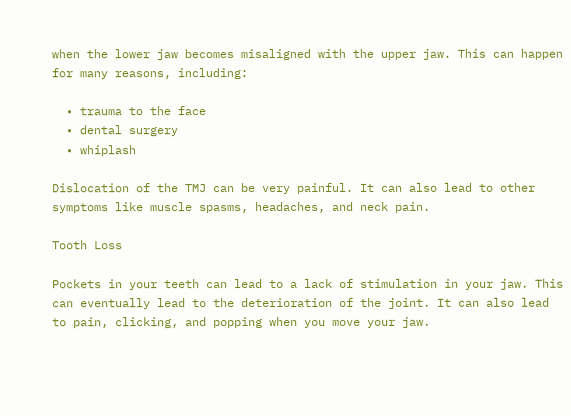when the lower jaw becomes misaligned with the upper jaw. This can happen for many reasons, including:

  • trauma to the face
  • dental surgery
  • whiplash

Dislocation of the TMJ can be very painful. It can also lead to other symptoms like muscle spasms, headaches, and neck pain.

Tooth Loss

Pockets in your teeth can lead to a lack of stimulation in your jaw. This can eventually lead to the deterioration of the joint. It can also lead to pain, clicking, and popping when you move your jaw.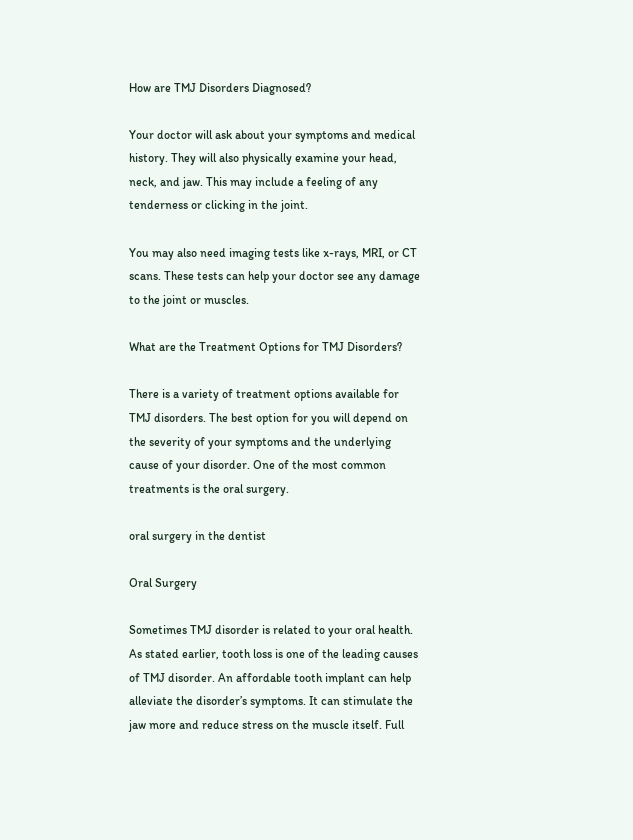How are TMJ Disorders Diagnosed?

Your doctor will ask about your symptoms and medical history. They will also physically examine your head, neck, and jaw. This may include a feeling of any tenderness or clicking in the joint.

You may also need imaging tests like x-rays, MRI, or CT scans. These tests can help your doctor see any damage to the joint or muscles.

What are the Treatment Options for TMJ Disorders?

There is a variety of treatment options available for TMJ disorders. The best option for you will depend on the severity of your symptoms and the underlying cause of your disorder. One of the most common treatments is the oral surgery.

oral surgery in the dentist

Oral Surgery

Sometimes TMJ disorder is related to your oral health. As stated earlier, tooth loss is one of the leading causes of TMJ disorder. An affordable tooth implant can help alleviate the disorder’s symptoms. It can stimulate the jaw more and reduce stress on the muscle itself. Full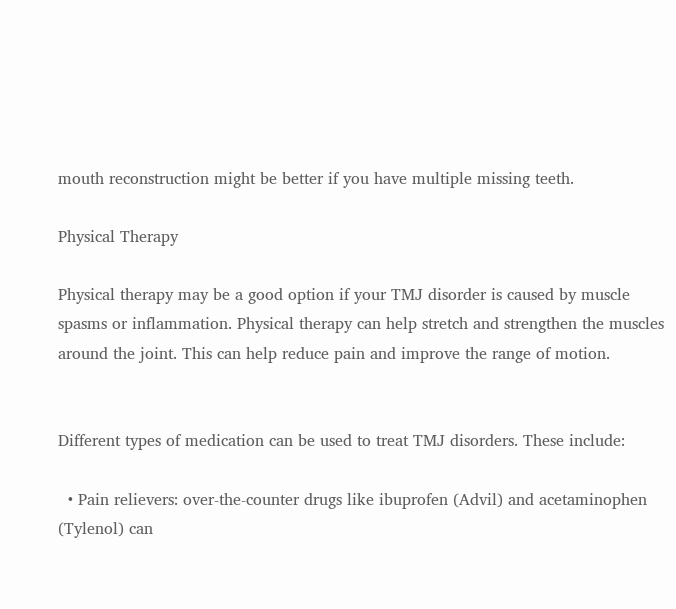mouth reconstruction might be better if you have multiple missing teeth.

Physical Therapy

Physical therapy may be a good option if your TMJ disorder is caused by muscle spasms or inflammation. Physical therapy can help stretch and strengthen the muscles around the joint. This can help reduce pain and improve the range of motion.


Different types of medication can be used to treat TMJ disorders. These include:

  • Pain relievers: over-the-counter drugs like ibuprofen (Advil) and acetaminophen (Tylenol) can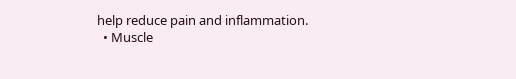help reduce pain and inflammation.
  • Muscle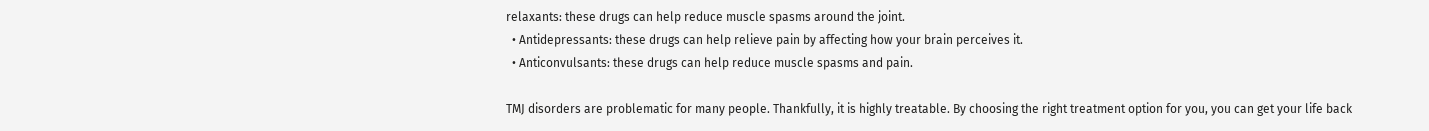relaxants: these drugs can help reduce muscle spasms around the joint.
  • Antidepressants: these drugs can help relieve pain by affecting how your brain perceives it.
  • Anticonvulsants: these drugs can help reduce muscle spasms and pain.

TMJ disorders are problematic for many people. Thankfully, it is highly treatable. By choosing the right treatment option for you, you can get your life back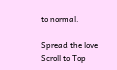to normal.

Spread the love
Scroll to Top